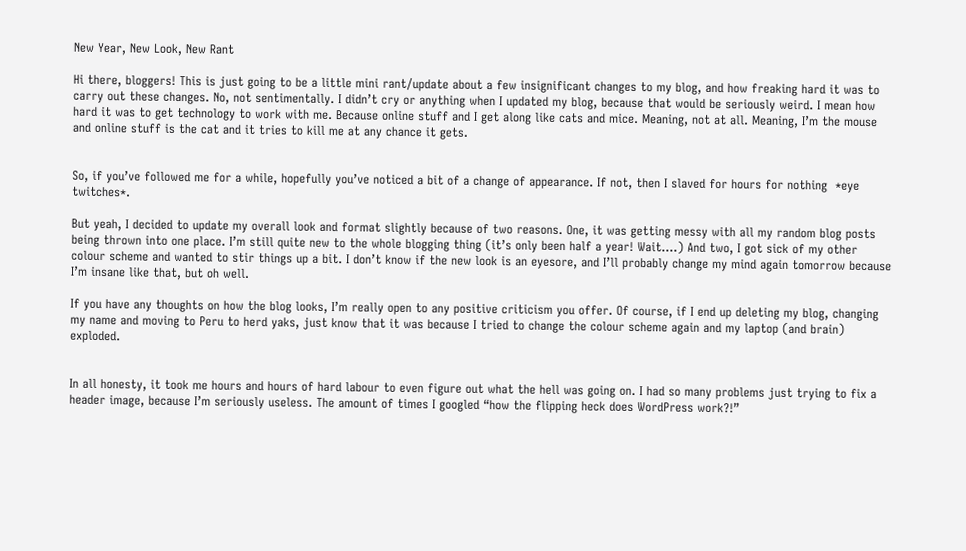New Year, New Look, New Rant

Hi there, bloggers! This is just going to be a little mini rant/update about a few insignificant changes to my blog, and how freaking hard it was to carry out these changes. No, not sentimentally. I didn’t cry or anything when I updated my blog, because that would be seriously weird. I mean how hard it was to get technology to work with me. Because online stuff and I get along like cats and mice. Meaning, not at all. Meaning, I’m the mouse and online stuff is the cat and it tries to kill me at any chance it gets.


So, if you’ve followed me for a while, hopefully you’ve noticed a bit of a change of appearance. If not, then I slaved for hours for nothing  *eye twitches*.

But yeah, I decided to update my overall look and format slightly because of two reasons. One, it was getting messy with all my random blog posts being thrown into one place. I’m still quite new to the whole blogging thing (it’s only been half a year! Wait….) And two, I got sick of my other colour scheme and wanted to stir things up a bit. I don’t know if the new look is an eyesore, and I’ll probably change my mind again tomorrow because I’m insane like that, but oh well.

If you have any thoughts on how the blog looks, I’m really open to any positive criticism you offer. Of course, if I end up deleting my blog, changing my name and moving to Peru to herd yaks, just know that it was because I tried to change the colour scheme again and my laptop (and brain) exploded.


In all honesty, it took me hours and hours of hard labour to even figure out what the hell was going on. I had so many problems just trying to fix a header image, because I’m seriously useless. The amount of times I googled “how the flipping heck does WordPress work?!”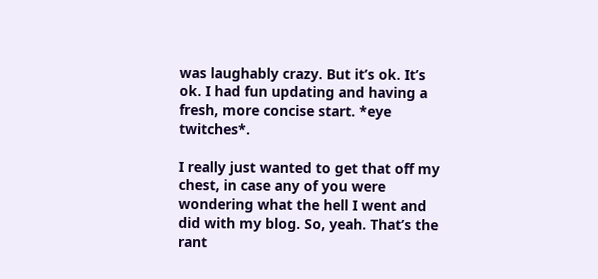was laughably crazy. But it’s ok. It’s ok. I had fun updating and having a fresh, more concise start. *eye twitches*.

I really just wanted to get that off my chest, in case any of you were wondering what the hell I went and did with my blog. So, yeah. That’s the rant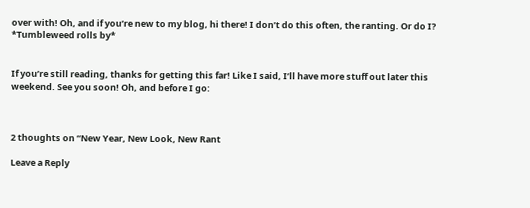over with! Oh, and if you’re new to my blog, hi there! I don’t do this often, the ranting. Or do I? *Tumbleweed rolls by*


If you’re still reading, thanks for getting this far! Like I said, I’ll have more stuff out later this weekend. See you soon! Oh, and before I go:



2 thoughts on “New Year, New Look, New Rant

Leave a Reply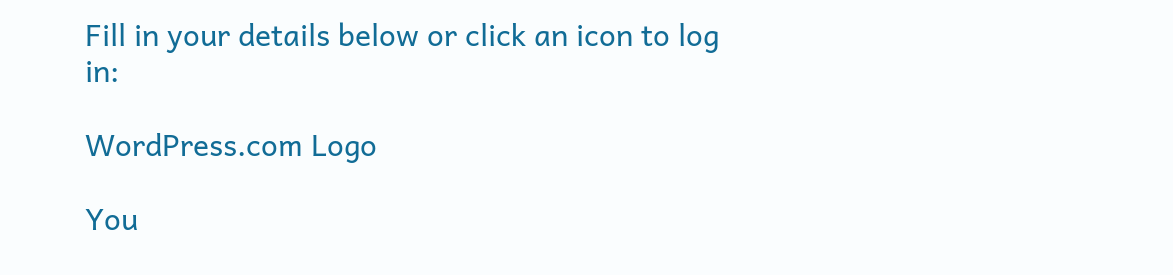Fill in your details below or click an icon to log in:

WordPress.com Logo

You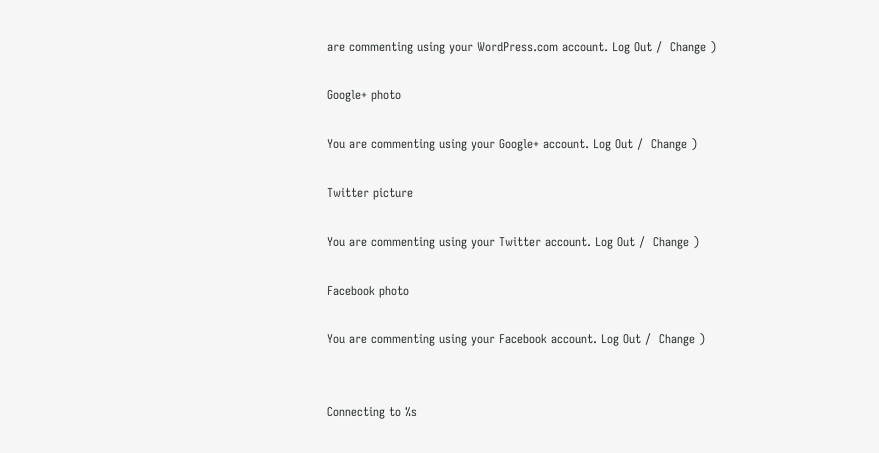are commenting using your WordPress.com account. Log Out /  Change )

Google+ photo

You are commenting using your Google+ account. Log Out /  Change )

Twitter picture

You are commenting using your Twitter account. Log Out /  Change )

Facebook photo

You are commenting using your Facebook account. Log Out /  Change )


Connecting to %s